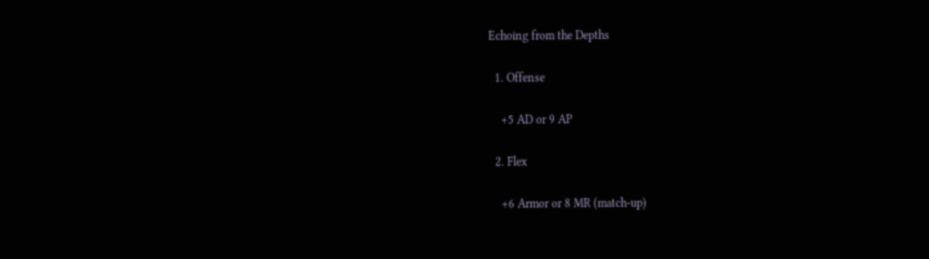Echoing from the Depths

  1. Offense

    +5 AD or 9 AP

  2. Flex

    +6 Armor or 8 MR (match-up)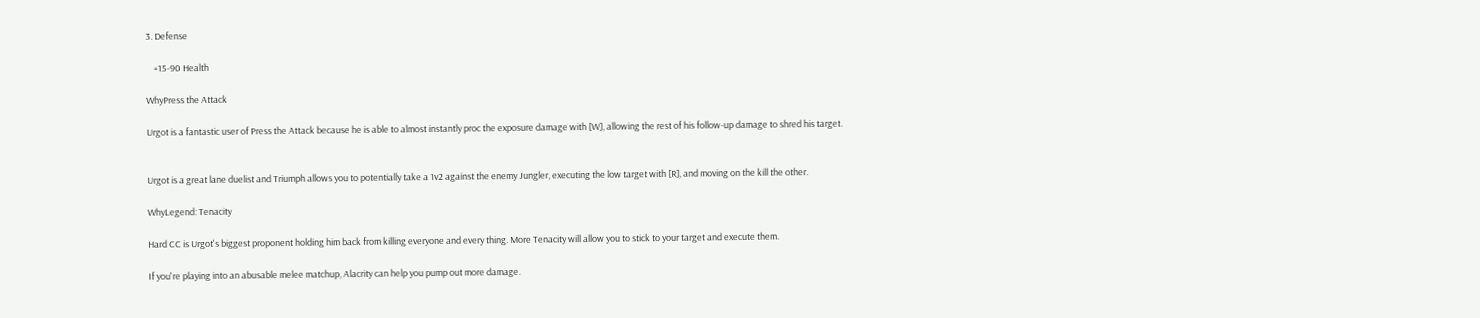3. Defense

    +15-90 Health

WhyPress the Attack

Urgot is a fantastic user of Press the Attack because he is able to almost instantly proc the exposure damage with [W], allowing the rest of his follow-up damage to shred his target.


Urgot is a great lane duelist and Triumph allows you to potentially take a 1v2 against the enemy Jungler, executing the low target with [R], and moving on the kill the other.

WhyLegend: Tenacity

Hard CC is Urgot's biggest proponent holding him back from killing everyone and every thing. More Tenacity will allow you to stick to your target and execute them.

If you're playing into an abusable melee matchup, Alacrity can help you pump out more damage.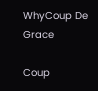WhyCoup De Grace

Coup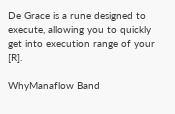De Grace is a rune designed to execute, allowing you to quickly get into execution range of your [R].

WhyManaflow Band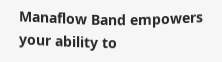Manaflow Band empowers your ability to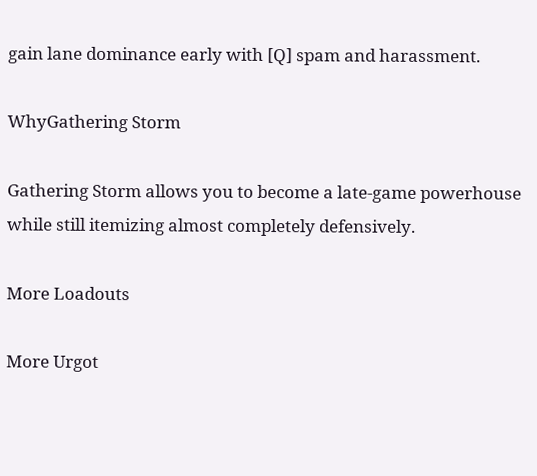gain lane dominance early with [Q] spam and harassment.

WhyGathering Storm

Gathering Storm allows you to become a late-game powerhouse while still itemizing almost completely defensively.

More Loadouts

More Urgot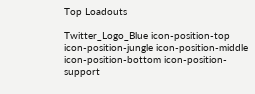Top Loadouts

Twitter_Logo_Blue icon-position-top icon-position-jungle icon-position-middle icon-position-bottom icon-position-support